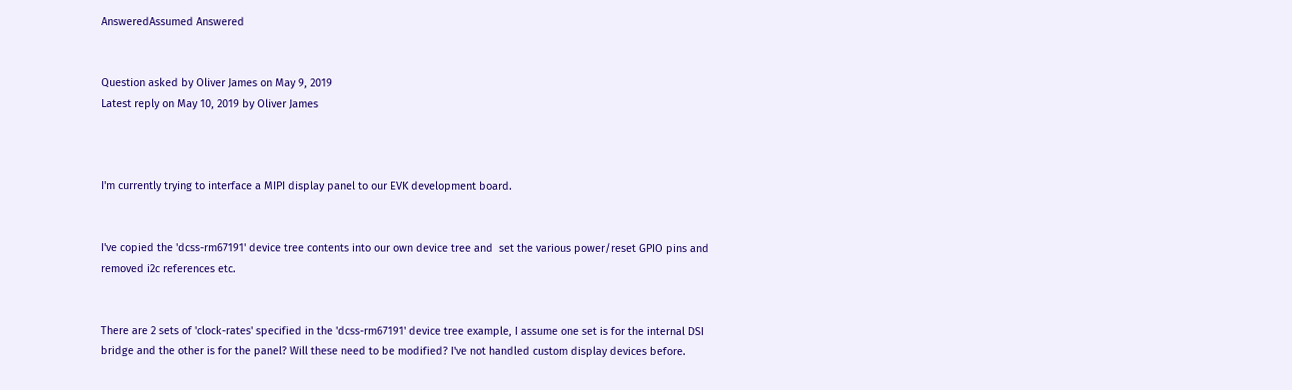AnsweredAssumed Answered


Question asked by Oliver James on May 9, 2019
Latest reply on May 10, 2019 by Oliver James



I'm currently trying to interface a MIPI display panel to our EVK development board.


I've copied the 'dcss-rm67191' device tree contents into our own device tree and  set the various power/reset GPIO pins and removed i2c references etc.


There are 2 sets of 'clock-rates' specified in the 'dcss-rm67191' device tree example, I assume one set is for the internal DSI bridge and the other is for the panel? Will these need to be modified? I've not handled custom display devices before.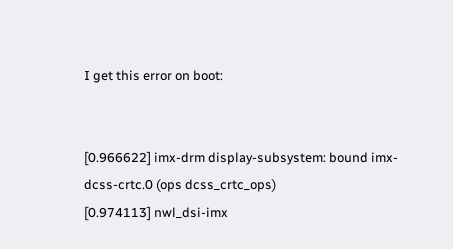I get this error on boot:


[0.966622] imx-drm display-subsystem: bound imx-dcss-crtc.0 (ops dcss_crtc_ops)
[0.974113] nwl_dsi-imx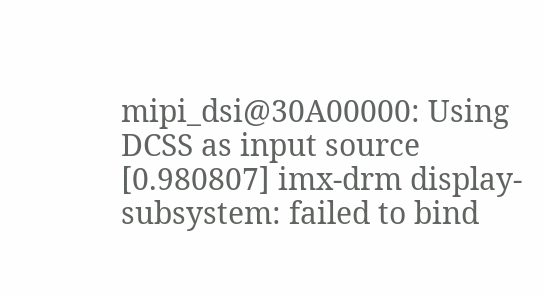mipi_dsi@30A00000: Using DCSS as input source
[0.980807] imx-drm display-subsystem: failed to bind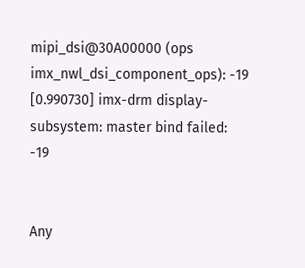mipi_dsi@30A00000 (ops imx_nwl_dsi_component_ops): -19
[0.990730] imx-drm display-subsystem: master bind failed: -19


Any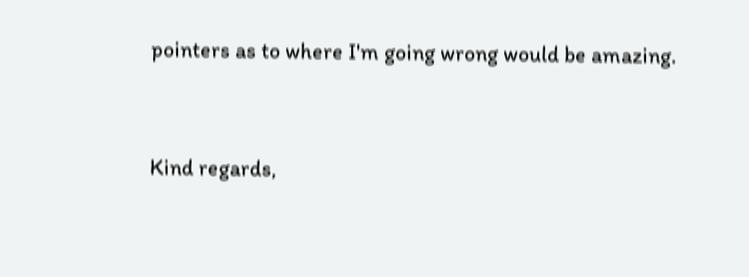pointers as to where I'm going wrong would be amazing.


Kind regards,